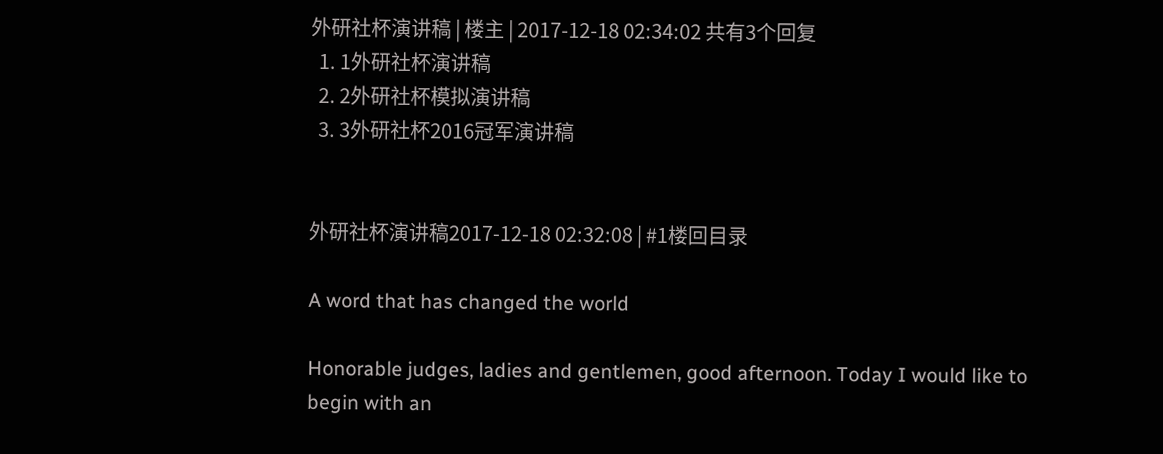外研社杯演讲稿 | 楼主 | 2017-12-18 02:34:02 共有3个回复
  1. 1外研社杯演讲稿
  2. 2外研社杯模拟演讲稿
  3. 3外研社杯2016冠军演讲稿


外研社杯演讲稿2017-12-18 02:32:08 | #1楼回目录

A word that has changed the world

Honorable judges, ladies and gentlemen, good afternoon. Today I would like to begin with an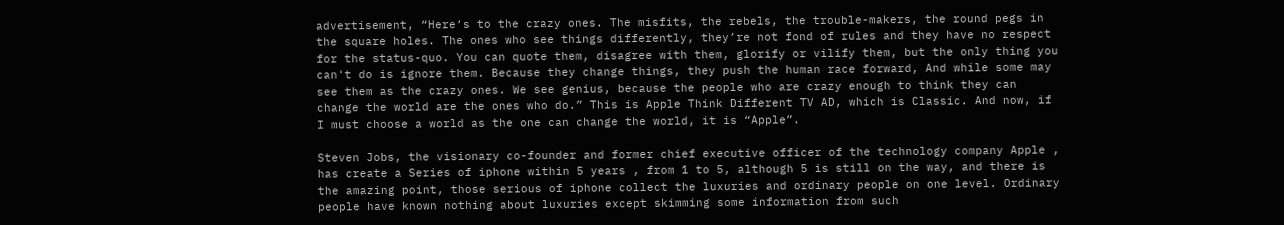advertisement, “Here‘s to the crazy ones. The misfits, the rebels, the trouble-makers, the round pegs in the square holes. The ones who see things differently, they’re not fond of rules and they have no respect for the status-quo. You can quote them, disagree with them, glorify or vilify them, but the only thing you can't do is ignore them. Because they change things, they push the human race forward, And while some may see them as the crazy ones. We see genius, because the people who are crazy enough to think they can change the world are the ones who do.” This is Apple Think Different TV AD, which is Classic. And now, if I must choose a world as the one can change the world, it is “Apple”.

Steven Jobs, the visionary co-founder and former chief executive officer of the technology company Apple , has create a Series of iphone within 5 years , from 1 to 5, although 5 is still on the way, and there is the amazing point, those serious of iphone collect the luxuries and ordinary people on one level. Ordinary people have known nothing about luxuries except skimming some information from such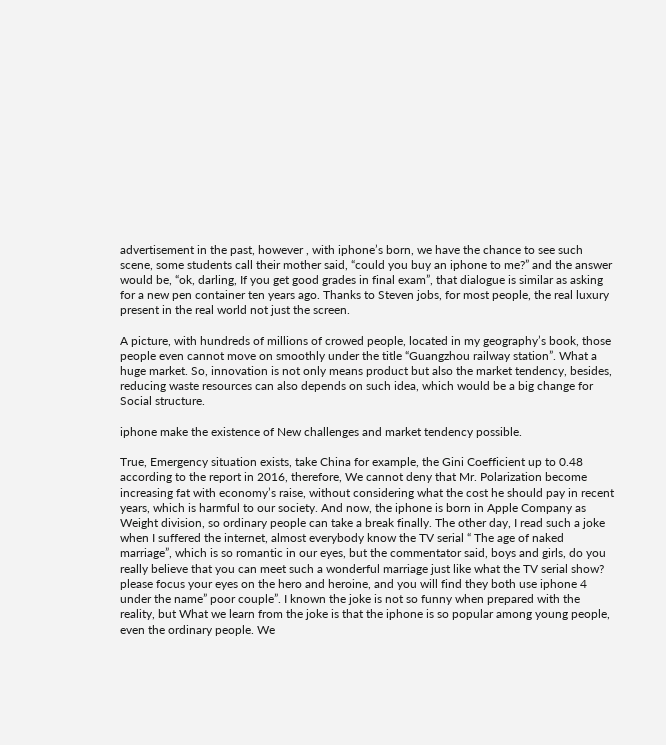advertisement in the past, however , with iphone’s born, we have the chance to see such scene, some students call their mother said, “could you buy an iphone to me?” and the answer would be, “ok, darling, If you get good grades in final exam”, that dialogue is similar as asking for a new pen container ten years ago. Thanks to Steven jobs, for most people, the real luxury present in the real world not just the screen.

A picture, with hundreds of millions of crowed people, located in my geography’s book, those people even cannot move on smoothly under the title “Guangzhou railway station”. What a huge market. So, innovation is not only means product but also the market tendency, besides, reducing waste resources can also depends on such idea, which would be a big change for Social structure.

iphone make the existence of New challenges and market tendency possible.

True, Emergency situation exists, take China for example, the Gini Coefficient up to 0.48 according to the report in 2016, therefore, We cannot deny that Mr. Polarization become increasing fat with economy’s raise, without considering what the cost he should pay in recent years, which is harmful to our society. And now, the iphone is born in Apple Company as Weight division, so ordinary people can take a break finally. The other day, I read such a joke when I suffered the internet, almost everybody know the TV serial “ The age of naked marriage”, which is so romantic in our eyes, but the commentator said, boys and girls, do you really believe that you can meet such a wonderful marriage just like what the TV serial show? please focus your eyes on the hero and heroine, and you will find they both use iphone 4 under the name” poor couple”. I known the joke is not so funny when prepared with the reality, but What we learn from the joke is that the iphone is so popular among young people, even the ordinary people. We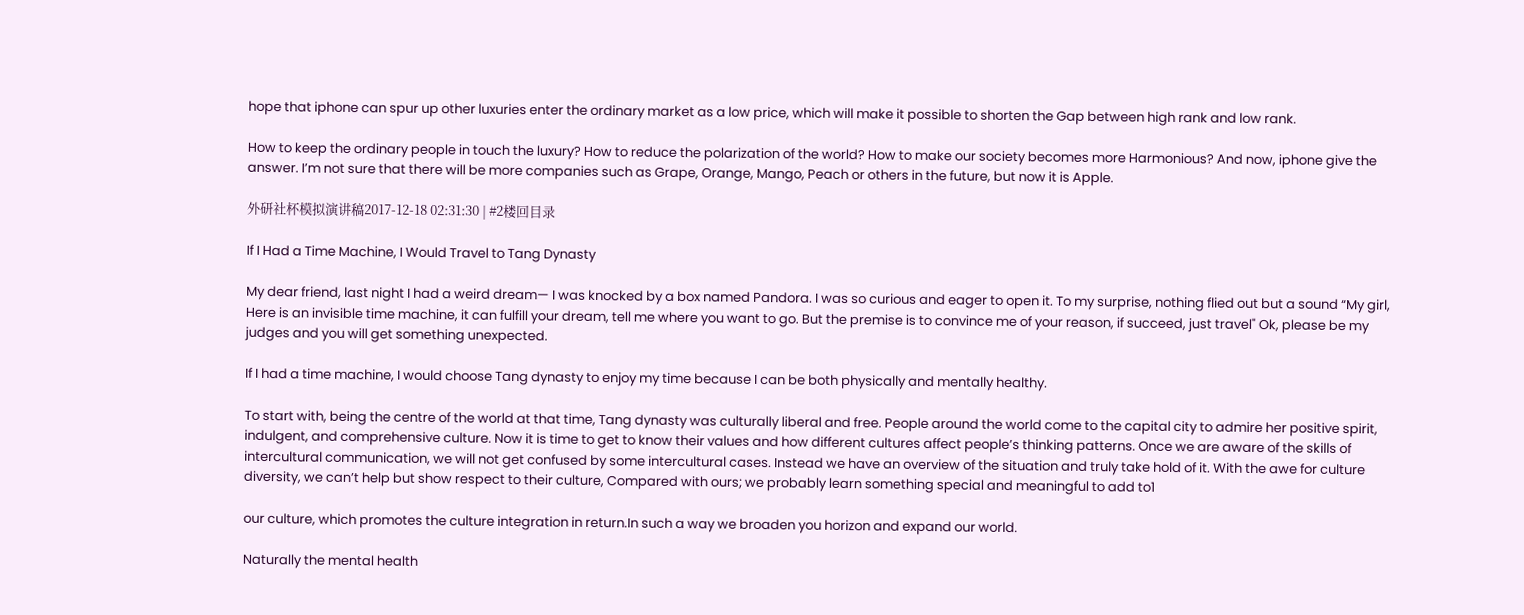hope that iphone can spur up other luxuries enter the ordinary market as a low price, which will make it possible to shorten the Gap between high rank and low rank.

How to keep the ordinary people in touch the luxury? How to reduce the polarization of the world? How to make our society becomes more Harmonious? And now, iphone give the answer. I’m not sure that there will be more companies such as Grape, Orange, Mango, Peach or others in the future, but now it is Apple.

外研社杯模拟演讲稿2017-12-18 02:31:30 | #2楼回目录

If I Had a Time Machine, I Would Travel to Tang Dynasty

My dear friend, last night I had a weird dream— I was knocked by a box named Pandora. I was so curious and eager to open it. To my surprise, nothing flied out but a sound “My girl, Here is an invisible time machine, it can fulfill your dream, tell me where you want to go. But the premise is to convince me of your reason, if succeed, just travel" Ok, please be my judges and you will get something unexpected.

If I had a time machine, I would choose Tang dynasty to enjoy my time because I can be both physically and mentally healthy.

To start with, being the centre of the world at that time, Tang dynasty was culturally liberal and free. People around the world come to the capital city to admire her positive spirit, indulgent, and comprehensive culture. Now it is time to get to know their values and how different cultures affect people’s thinking patterns. Once we are aware of the skills of intercultural communication, we will not get confused by some intercultural cases. Instead we have an overview of the situation and truly take hold of it. With the awe for culture diversity, we can’t help but show respect to their culture, Compared with ours; we probably learn something special and meaningful to add to1

our culture, which promotes the culture integration in return.In such a way we broaden you horizon and expand our world.

Naturally the mental health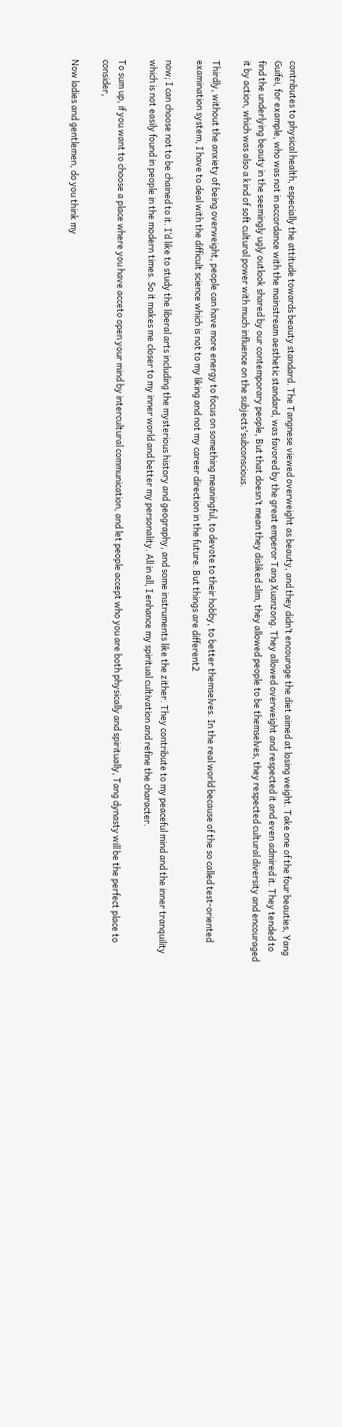contributes to physical health, especially the attitude towards beauty standard. The Tangnese viewed overweight as beauty, and they didn’t encourage the diet aimed at losing weight. Take one of the four beauties, Yang Guifei, for example, who was not in accordance with the mainstream aesthetic standard, was favored by the great emperor Tang Xuanzong. They allowed overweight and respected it and even admired it. They tended to find the underlying beauty in the seemingly ugly outlook shared by our contemporary people, But that doesn’t mean they disliked slim, they allowed people to be themselves, they respected cultural diversity and encouraged it by action, which was also a kind of soft cultural power with much influence on the subjects'subconscious.

Thirdly, without the anxiety of being overweight, people can have more energy to focus on something meaningful, to devote to their hobby, to better themselves. In the real world because of the so called test-oriented examination system, I have to deal with the difficult science which is not to my liking and not my career direction in the future. But things are different2

now; I can choose not to be chained to it. I’d like to study the liberal arts including the mysterious history and geography, and some instruments like the zither. They contribute to my peaceful mind and the inner tranquility which is not easily found in people in the modern times. So it makes me closer to my inner world and better my personality. All in all, I enhance my spiritual cultivation and refine the character.

To sum up, if you want to choose a place where you have acceto open your mind by intercultural communication, and let people accept who you are both physically and spiritually, Tang dynasty will be the perfect place to consider,

Now ladies and gentlemen, do you think my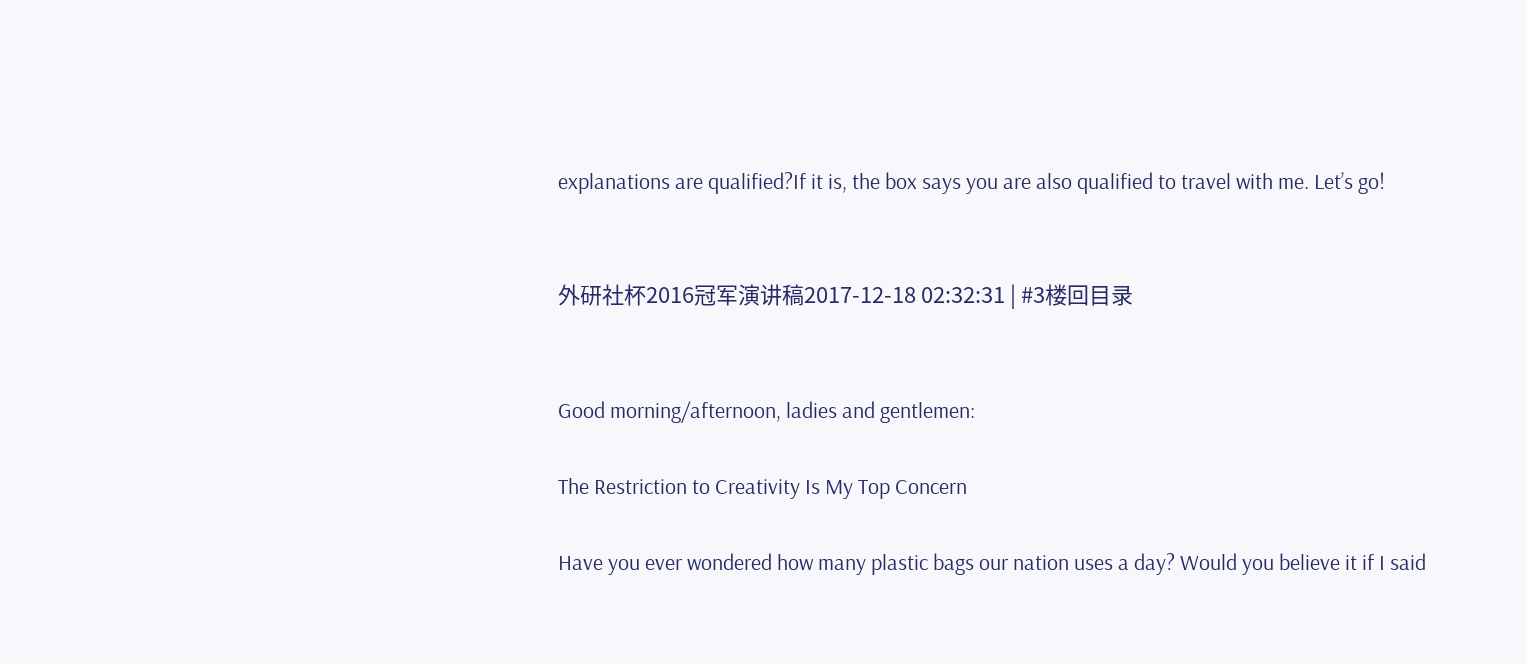explanations are qualified?If it is, the box says you are also qualified to travel with me. Let’s go!


外研社杯2016冠军演讲稿2017-12-18 02:32:31 | #3楼回目录


Good morning/afternoon, ladies and gentlemen:

The Restriction to Creativity Is My Top Concern

Have you ever wondered how many plastic bags our nation uses a day? Would you believe it if I said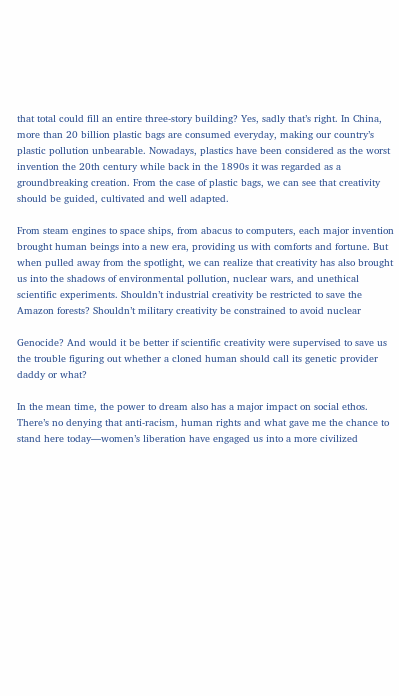that total could fill an entire three-story building? Yes, sadly that’s right. In China, more than 20 billion plastic bags are consumed everyday, making our country’s plastic pollution unbearable. Nowadays, plastics have been considered as the worst invention the 20th century while back in the 1890s it was regarded as a groundbreaking creation. From the case of plastic bags, we can see that creativity should be guided, cultivated and well adapted.

From steam engines to space ships, from abacus to computers, each major invention brought human beings into a new era, providing us with comforts and fortune. But when pulled away from the spotlight, we can realize that creativity has also brought us into the shadows of environmental pollution, nuclear wars, and unethical scientific experiments. Shouldn’t industrial creativity be restricted to save the Amazon forests? Shouldn’t military creativity be constrained to avoid nuclear

Genocide? And would it be better if scientific creativity were supervised to save us the trouble figuring out whether a cloned human should call its genetic provider daddy or what?

In the mean time, the power to dream also has a major impact on social ethos. There’s no denying that anti-racism, human rights and what gave me the chance to stand here today—women’s liberation have engaged us into a more civilized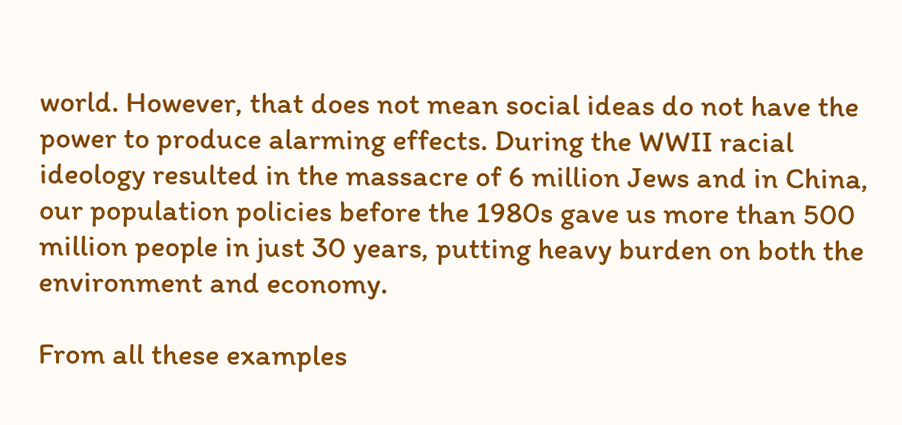world. However, that does not mean social ideas do not have the power to produce alarming effects. During the WWII racial ideology resulted in the massacre of 6 million Jews and in China, our population policies before the 1980s gave us more than 500 million people in just 30 years, putting heavy burden on both the environment and economy.

From all these examples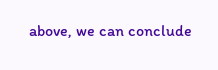above, we can conclude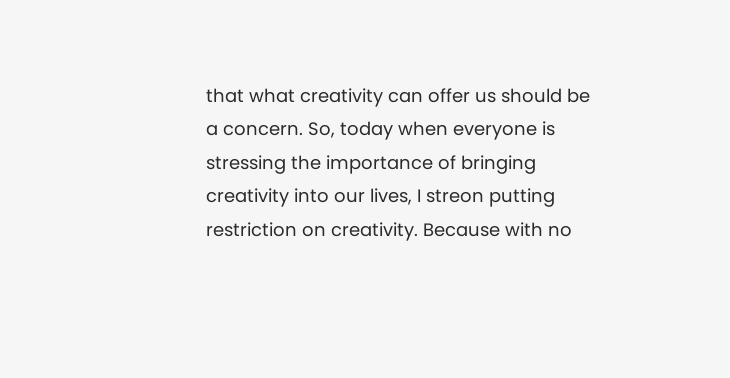that what creativity can offer us should be a concern. So, today when everyone is stressing the importance of bringing creativity into our lives, I streon putting restriction on creativity. Because with no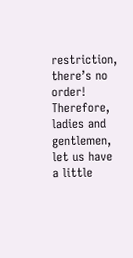restriction, there’s no order! Therefore, ladies and gentlemen, let us have a little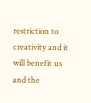restriction to creativity and it will benefit us and the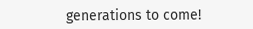generations to come!